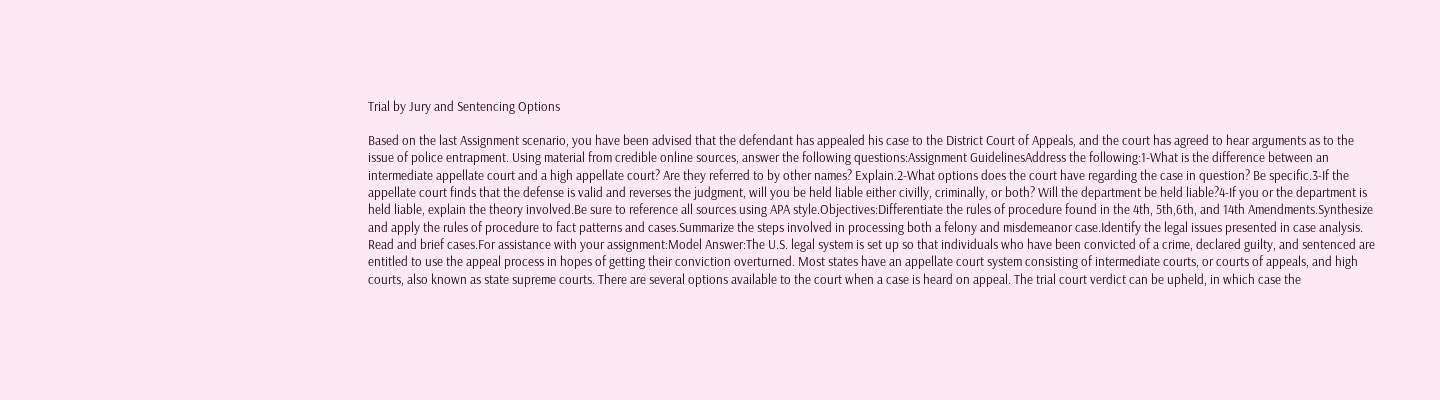Trial by Jury and Sentencing Options

Based on the last Assignment scenario, you have been advised that the defendant has appealed his case to the District Court of Appeals, and the court has agreed to hear arguments as to the issue of police entrapment. Using material from credible online sources, answer the following questions:Assignment GuidelinesAddress the following:1-What is the difference between an intermediate appellate court and a high appellate court? Are they referred to by other names? Explain.2-What options does the court have regarding the case in question? Be specific.3-If the appellate court finds that the defense is valid and reverses the judgment, will you be held liable either civilly, criminally, or both? Will the department be held liable?4-If you or the department is held liable, explain the theory involved.Be sure to reference all sources using APA style.Objectives:Differentiate the rules of procedure found in the 4th, 5th,6th, and 14th Amendments.Synthesize and apply the rules of procedure to fact patterns and cases.Summarize the steps involved in processing both a felony and misdemeanor case.Identify the legal issues presented in case analysis. Read and brief cases.For assistance with your assignment:Model Answer:The U.S. legal system is set up so that individuals who have been convicted of a crime, declared guilty, and sentenced are entitled to use the appeal process in hopes of getting their conviction overturned. Most states have an appellate court system consisting of intermediate courts, or courts of appeals, and high courts, also known as state supreme courts. There are several options available to the court when a case is heard on appeal. The trial court verdict can be upheld, in which case the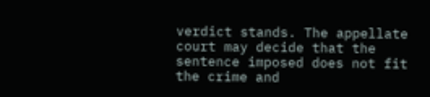verdict stands. The appellate court may decide that the sentence imposed does not fit the crime and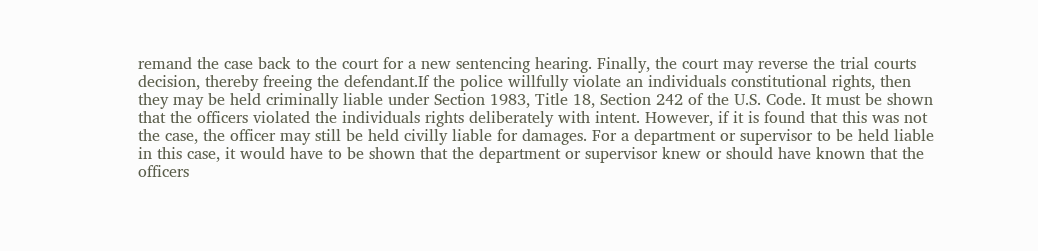remand the case back to the court for a new sentencing hearing. Finally, the court may reverse the trial courts decision, thereby freeing the defendant.If the police willfully violate an individuals constitutional rights, then they may be held criminally liable under Section 1983, Title 18, Section 242 of the U.S. Code. It must be shown that the officers violated the individuals rights deliberately with intent. However, if it is found that this was not the case, the officer may still be held civilly liable for damages. For a department or supervisor to be held liable in this case, it would have to be shown that the department or supervisor knew or should have known that the officers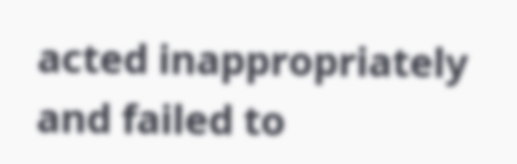acted inappropriately and failed to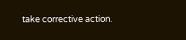take corrective action.